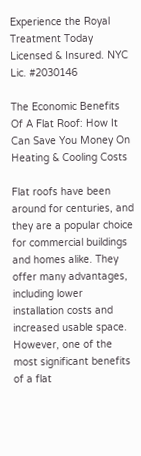Experience the Royal Treatment Today
Licensed & Insured. NYC Lic. #2030146

The Economic Benefits Of A Flat Roof: How It Can Save You Money On Heating & Cooling Costs

Flat roofs have been around for centuries, and they are a popular choice for commercial buildings and homes alike. They offer many advantages, including lower installation costs and increased usable space. However, one of the most significant benefits of a flat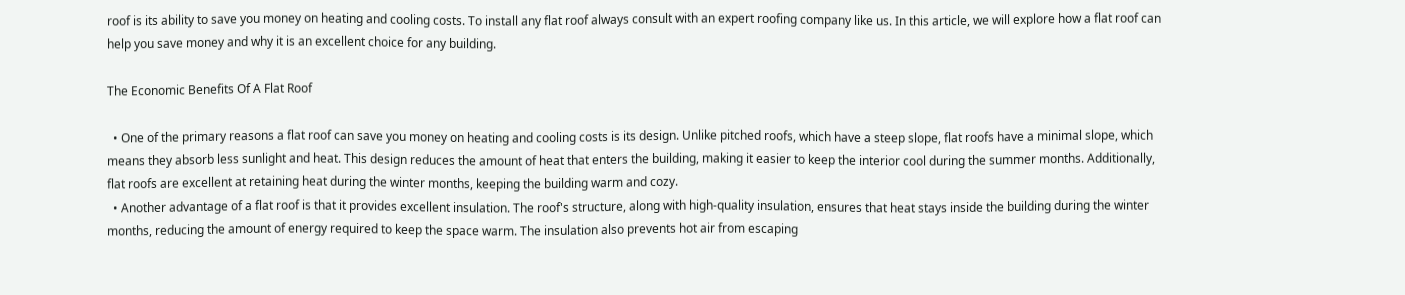roof is its ability to save you money on heating and cooling costs. To install any flat roof always consult with an expert roofing company like us. In this article, we will explore how a flat roof can help you save money and why it is an excellent choice for any building.

The Economic Benefits Of A Flat Roof

  • One of the primary reasons a flat roof can save you money on heating and cooling costs is its design. Unlike pitched roofs, which have a steep slope, flat roofs have a minimal slope, which means they absorb less sunlight and heat. This design reduces the amount of heat that enters the building, making it easier to keep the interior cool during the summer months. Additionally, flat roofs are excellent at retaining heat during the winter months, keeping the building warm and cozy.
  • Another advantage of a flat roof is that it provides excellent insulation. The roof's structure, along with high-quality insulation, ensures that heat stays inside the building during the winter months, reducing the amount of energy required to keep the space warm. The insulation also prevents hot air from escaping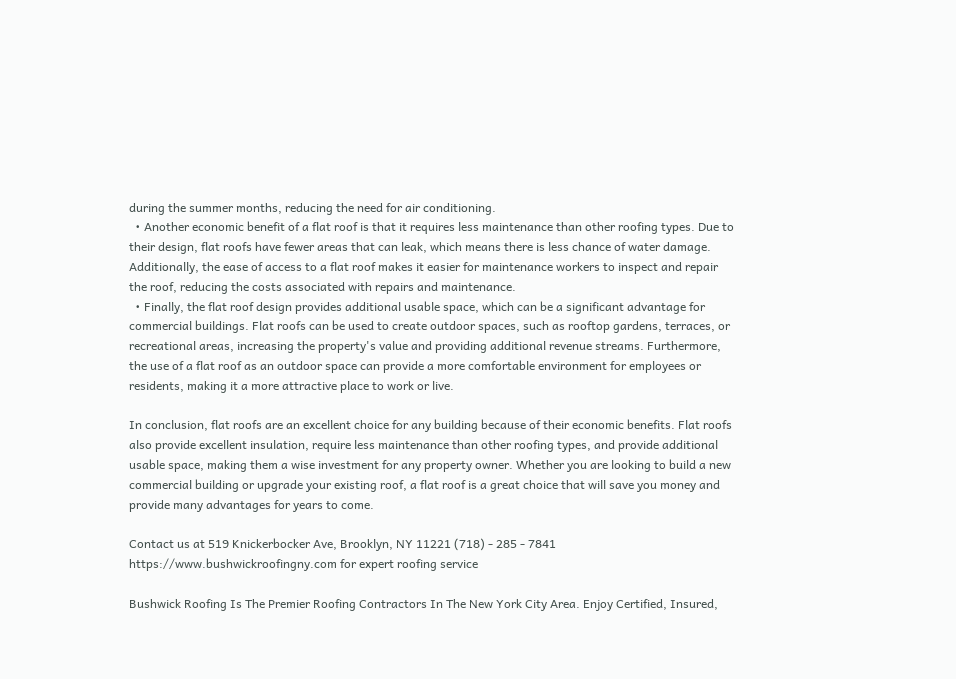during the summer months, reducing the need for air conditioning.
  • Another economic benefit of a flat roof is that it requires less maintenance than other roofing types. Due to their design, flat roofs have fewer areas that can leak, which means there is less chance of water damage. Additionally, the ease of access to a flat roof makes it easier for maintenance workers to inspect and repair the roof, reducing the costs associated with repairs and maintenance.
  • Finally, the flat roof design provides additional usable space, which can be a significant advantage for commercial buildings. Flat roofs can be used to create outdoor spaces, such as rooftop gardens, terraces, or recreational areas, increasing the property's value and providing additional revenue streams. Furthermore, the use of a flat roof as an outdoor space can provide a more comfortable environment for employees or residents, making it a more attractive place to work or live.

In conclusion, flat roofs are an excellent choice for any building because of their economic benefits. Flat roofs also provide excellent insulation, require less maintenance than other roofing types, and provide additional usable space, making them a wise investment for any property owner. Whether you are looking to build a new commercial building or upgrade your existing roof, a flat roof is a great choice that will save you money and provide many advantages for years to come.

Contact us at 519 Knickerbocker Ave, Brooklyn, NY 11221 (718) - 285 - 7841  https://www.bushwickroofingny.com for expert roofing service

Bushwick Roofing Is The Premier Roofing Contractors In The New York City Area. Enjoy Certified, Insured,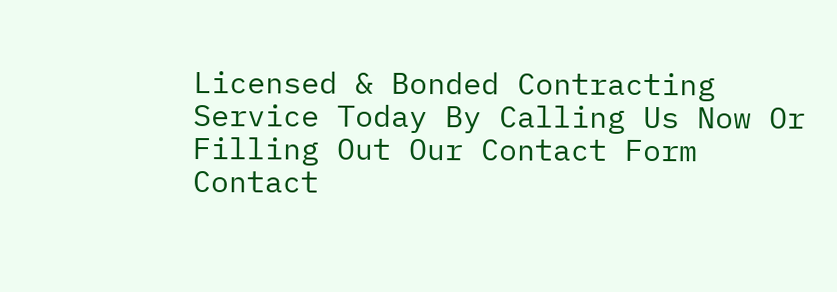Licensed & Bonded Contracting Service Today By Calling Us Now Or Filling Out Our Contact Form
Contact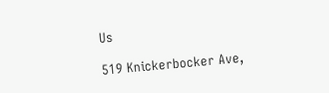Us

519 Knickerbocker Ave,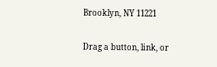Brooklyn, NY 11221

Drag a button, link, or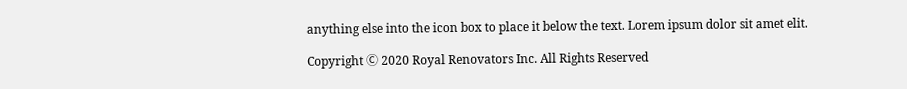anything else into the icon box to place it below the text. Lorem ipsum dolor sit amet elit.

Copyright Ⓒ 2020 Royal Renovators Inc. All Rights Reserved